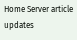Home Server article updates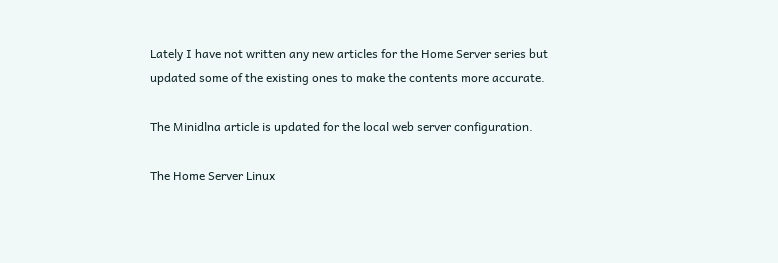Lately I have not written any new articles for the Home Server series but updated some of the existing ones to make the contents more accurate.

The Minidlna article is updated for the local web server configuration.

The Home Server Linux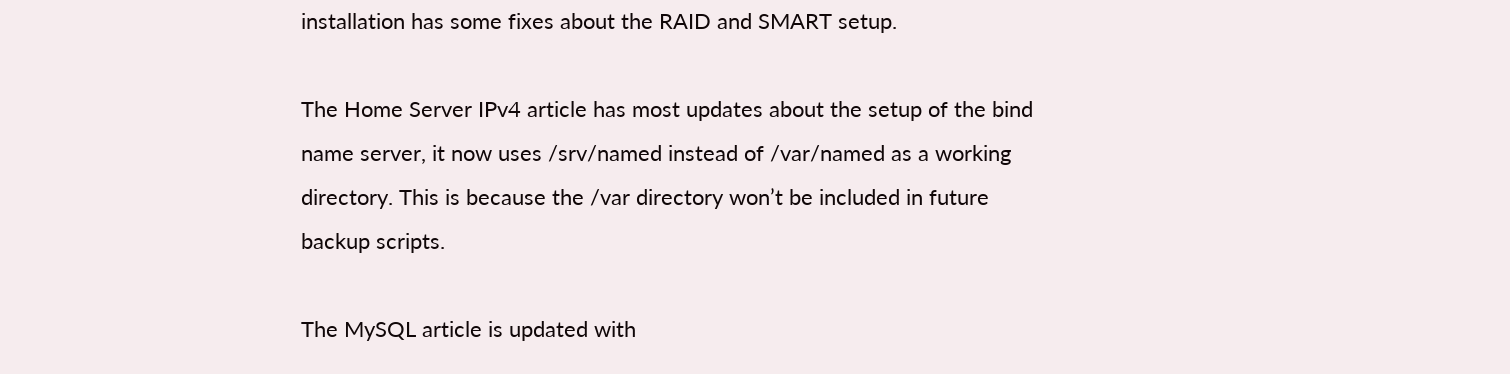installation has some fixes about the RAID and SMART setup.

The Home Server IPv4 article has most updates about the setup of the bind name server, it now uses /srv/named instead of /var/named as a working directory. This is because the /var directory won’t be included in future backup scripts.

The MySQL article is updated with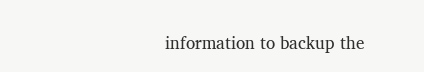information to backup the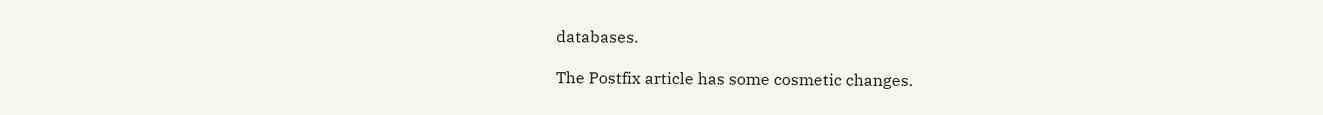databases.

The Postfix article has some cosmetic changes.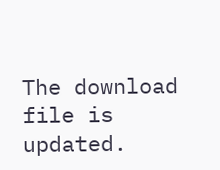The download file is updated.